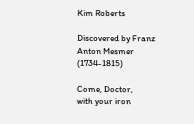Kim Roberts

Discovered by Franz Anton Mesmer (1734-1815)

Come, Doctor,
with your iron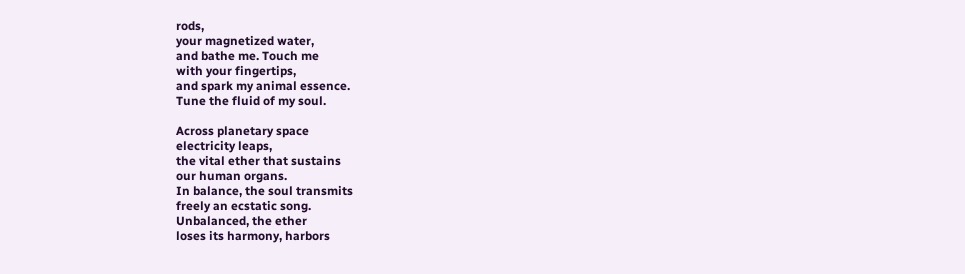rods,
your magnetized water,
and bathe me. Touch me
with your fingertips,
and spark my animal essence.
Tune the fluid of my soul.

Across planetary space
electricity leaps,
the vital ether that sustains
our human organs.
In balance, the soul transmits
freely an ecstatic song.
Unbalanced, the ether
loses its harmony, harbors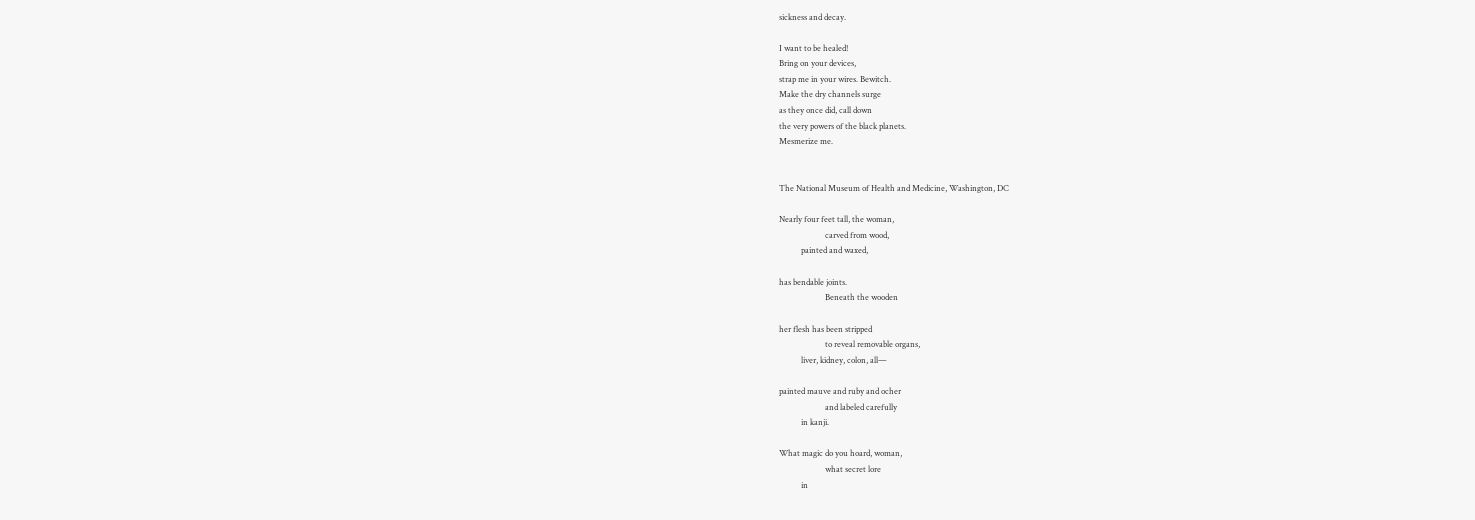sickness and decay.

I want to be healed!
Bring on your devices,
strap me in your wires. Bewitch.
Make the dry channels surge
as they once did, call down
the very powers of the black planets.
Mesmerize me.


The National Museum of Health and Medicine, Washington, DC

Nearly four feet tall, the woman,
                       carved from wood,
           painted and waxed,

has bendable joints.
                       Beneath the wooden

her flesh has been stripped
                       to reveal removable organs,
           liver, kidney, colon, all—

painted mauve and ruby and ocher
                       and labeled carefully
           in kanji.

What magic do you hoard, woman,
                       what secret lore
           in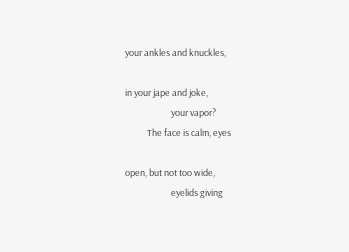your ankles and knuckles,

in your jape and joke,
                       your vapor?
           The face is calm, eyes

open, but not too wide,
                       eyelids giving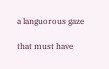a languorous gaze

that must have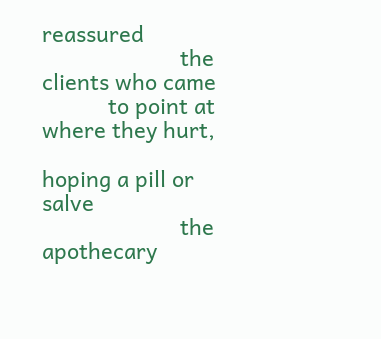reassured
                       the clients who came
           to point at where they hurt,

hoping a pill or salve
                       the apothecary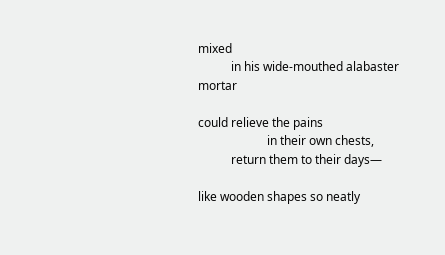mixed
           in his wide-mouthed alabaster mortar

could relieve the pains
                       in their own chests,
           return them to their days—

like wooden shapes so neatly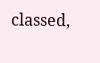classed,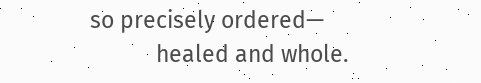so precisely ordered—
           healed and whole.